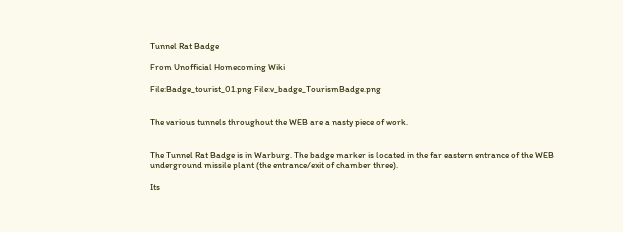Tunnel Rat Badge

From Unofficial Homecoming Wiki

File:Badge_tourist_01.png File:v_badge_TourismBadge.png


The various tunnels throughout the WEB are a nasty piece of work.


The Tunnel Rat Badge is in Warburg. The badge marker is located in the far eastern entrance of the WEB underground missile plant (the entrance/exit of chamber three).

Its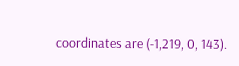coordinates are (-1,219, 0, 143).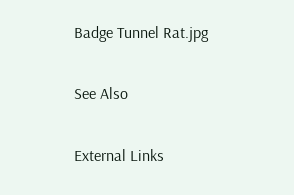Badge Tunnel Rat.jpg

See Also

External Links